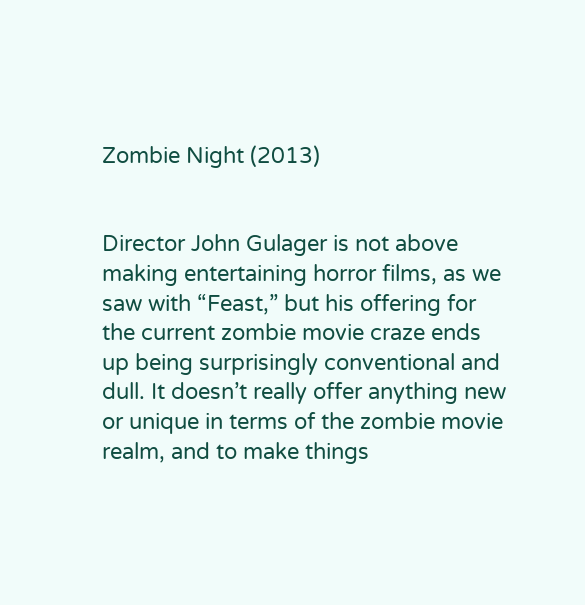Zombie Night (2013)


Director John Gulager is not above making entertaining horror films, as we saw with “Feast,” but his offering for the current zombie movie craze ends up being surprisingly conventional and dull. It doesn’t really offer anything new or unique in terms of the zombie movie realm, and to make things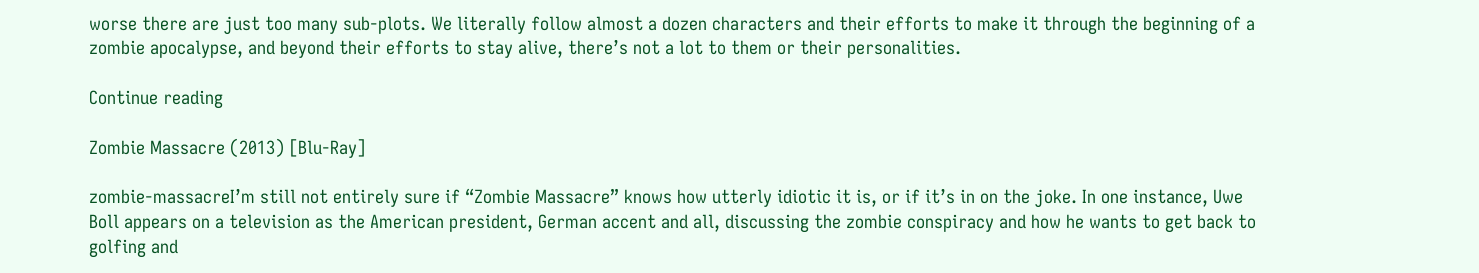worse there are just too many sub-plots. We literally follow almost a dozen characters and their efforts to make it through the beginning of a zombie apocalypse, and beyond their efforts to stay alive, there’s not a lot to them or their personalities.

Continue reading

Zombie Massacre (2013) [Blu-Ray]

zombie-massacreI’m still not entirely sure if “Zombie Massacre” knows how utterly idiotic it is, or if it’s in on the joke. In one instance, Uwe Boll appears on a television as the American president, German accent and all, discussing the zombie conspiracy and how he wants to get back to golfing and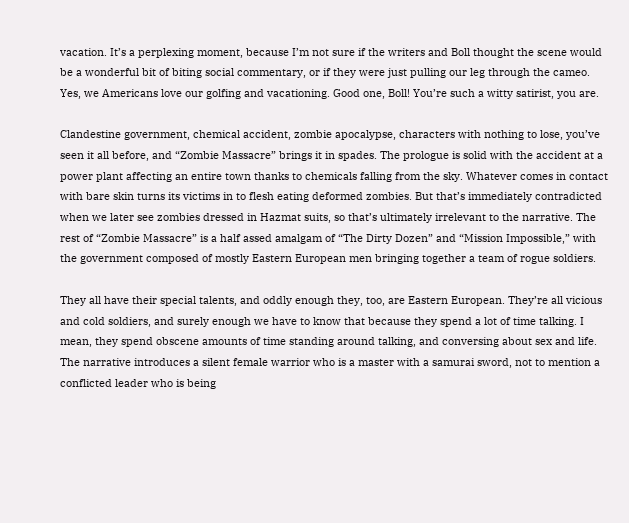vacation. It’s a perplexing moment, because I’m not sure if the writers and Boll thought the scene would be a wonderful bit of biting social commentary, or if they were just pulling our leg through the cameo. Yes, we Americans love our golfing and vacationing. Good one, Boll! You’re such a witty satirist, you are.

Clandestine government, chemical accident, zombie apocalypse, characters with nothing to lose, you’ve seen it all before, and “Zombie Massacre” brings it in spades. The prologue is solid with the accident at a power plant affecting an entire town thanks to chemicals falling from the sky. Whatever comes in contact with bare skin turns its victims in to flesh eating deformed zombies. But that’s immediately contradicted when we later see zombies dressed in Hazmat suits, so that’s ultimately irrelevant to the narrative. The rest of “Zombie Massacre” is a half assed amalgam of “The Dirty Dozen” and “Mission Impossible,” with the government composed of mostly Eastern European men bringing together a team of rogue soldiers.

They all have their special talents, and oddly enough they, too, are Eastern European. They’re all vicious and cold soldiers, and surely enough we have to know that because they spend a lot of time talking. I mean, they spend obscene amounts of time standing around talking, and conversing about sex and life. The narrative introduces a silent female warrior who is a master with a samurai sword, not to mention a conflicted leader who is being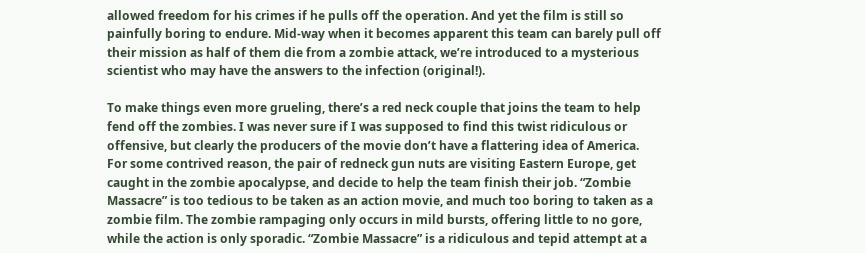allowed freedom for his crimes if he pulls off the operation. And yet the film is still so painfully boring to endure. Mid-way when it becomes apparent this team can barely pull off their mission as half of them die from a zombie attack, we’re introduced to a mysterious scientist who may have the answers to the infection (original!).

To make things even more grueling, there’s a red neck couple that joins the team to help fend off the zombies. I was never sure if I was supposed to find this twist ridiculous or offensive, but clearly the producers of the movie don’t have a flattering idea of America. For some contrived reason, the pair of redneck gun nuts are visiting Eastern Europe, get caught in the zombie apocalypse, and decide to help the team finish their job. “Zombie Massacre” is too tedious to be taken as an action movie, and much too boring to taken as a zombie film. The zombie rampaging only occurs in mild bursts, offering little to no gore, while the action is only sporadic. “Zombie Massacre” is a ridiculous and tepid attempt at a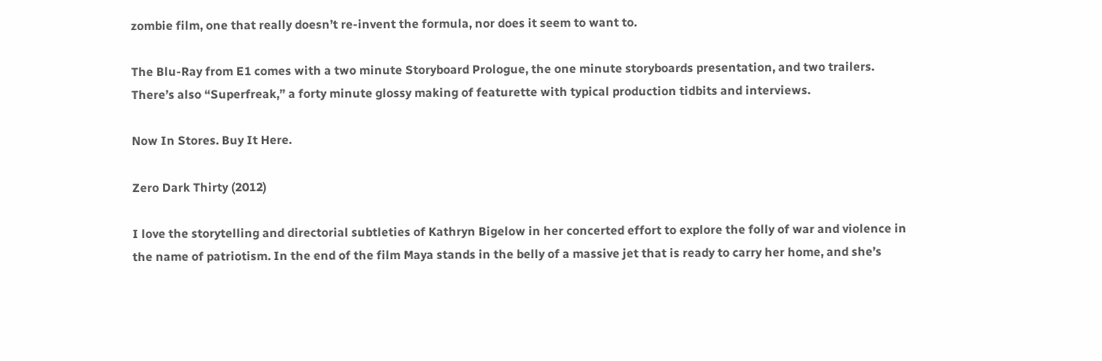zombie film, one that really doesn’t re-invent the formula, nor does it seem to want to.

The Blu-Ray from E1 comes with a two minute Storyboard Prologue, the one minute storyboards presentation, and two trailers. There’s also “Superfreak,” a forty minute glossy making of featurette with typical production tidbits and interviews.

Now In Stores. Buy It Here.

Zero Dark Thirty (2012)

I love the storytelling and directorial subtleties of Kathryn Bigelow in her concerted effort to explore the folly of war and violence in the name of patriotism. In the end of the film Maya stands in the belly of a massive jet that is ready to carry her home, and she’s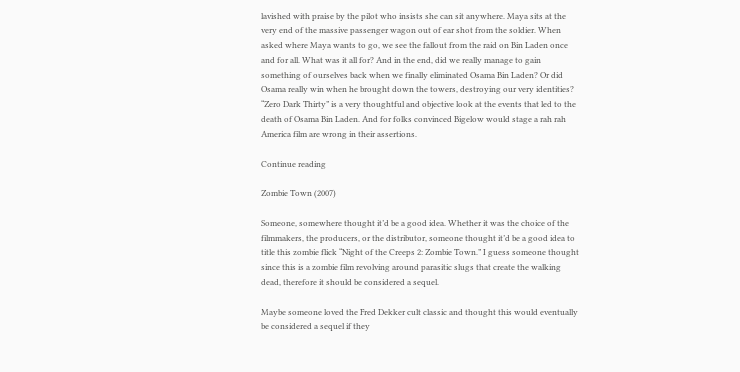lavished with praise by the pilot who insists she can sit anywhere. Maya sits at the very end of the massive passenger wagon out of ear shot from the soldier. When asked where Maya wants to go, we see the fallout from the raid on Bin Laden once and for all. What was it all for? And in the end, did we really manage to gain something of ourselves back when we finally eliminated Osama Bin Laden? Or did Osama really win when he brought down the towers, destroying our very identities? “Zero Dark Thirty” is a very thoughtful and objective look at the events that led to the death of Osama Bin Laden. And for folks convinced Bigelow would stage a rah rah America film are wrong in their assertions.

Continue reading

Zombie Town (2007)

Someone, somewhere thought it’d be a good idea. Whether it was the choice of the filmmakers, the producers, or the distributor, someone thought it’d be a good idea to title this zombie flick “Night of the Creeps 2: Zombie Town.” I guess someone thought since this is a zombie film revolving around parasitic slugs that create the walking dead, therefore it should be considered a sequel.

Maybe someone loved the Fred Dekker cult classic and thought this would eventually be considered a sequel if they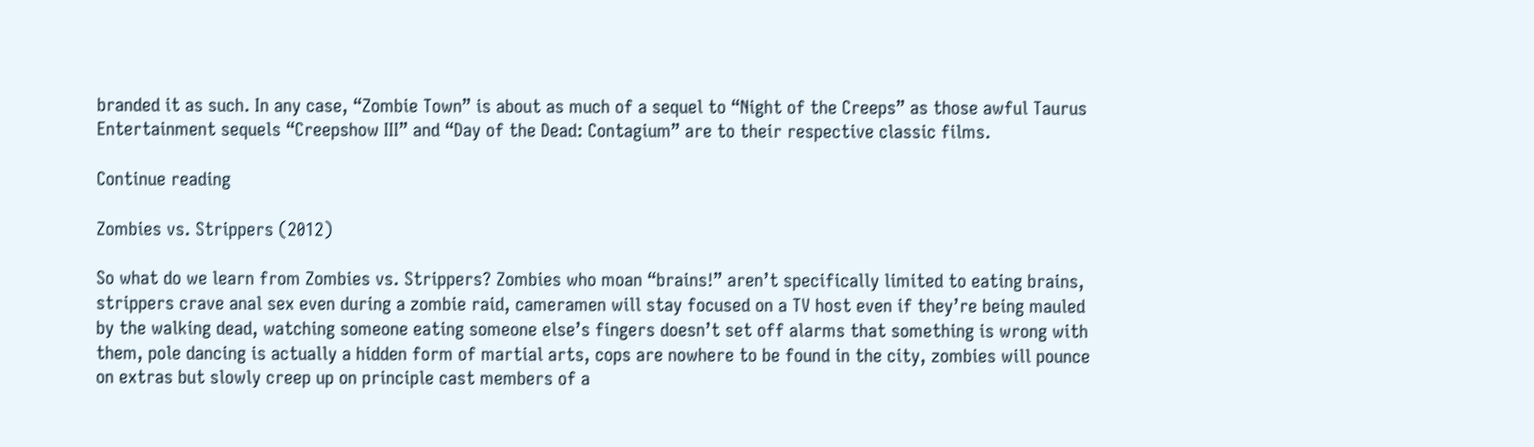branded it as such. In any case, “Zombie Town” is about as much of a sequel to “Night of the Creeps” as those awful Taurus Entertainment sequels “Creepshow III” and “Day of the Dead: Contagium” are to their respective classic films.

Continue reading

Zombies vs. Strippers (2012)

So what do we learn from Zombies vs. Strippers? Zombies who moan “brains!” aren’t specifically limited to eating brains, strippers crave anal sex even during a zombie raid, cameramen will stay focused on a TV host even if they’re being mauled by the walking dead, watching someone eating someone else’s fingers doesn’t set off alarms that something is wrong with them, pole dancing is actually a hidden form of martial arts, cops are nowhere to be found in the city, zombies will pounce on extras but slowly creep up on principle cast members of a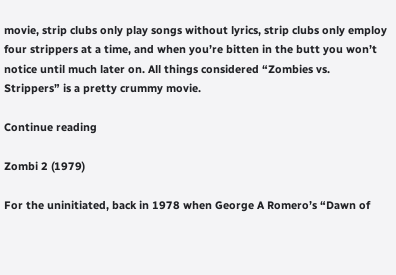movie, strip clubs only play songs without lyrics, strip clubs only employ four strippers at a time, and when you’re bitten in the butt you won’t notice until much later on. All things considered “Zombies vs. Strippers” is a pretty crummy movie.

Continue reading

Zombi 2 (1979)

For the uninitiated, back in 1978 when George A Romero’s “Dawn of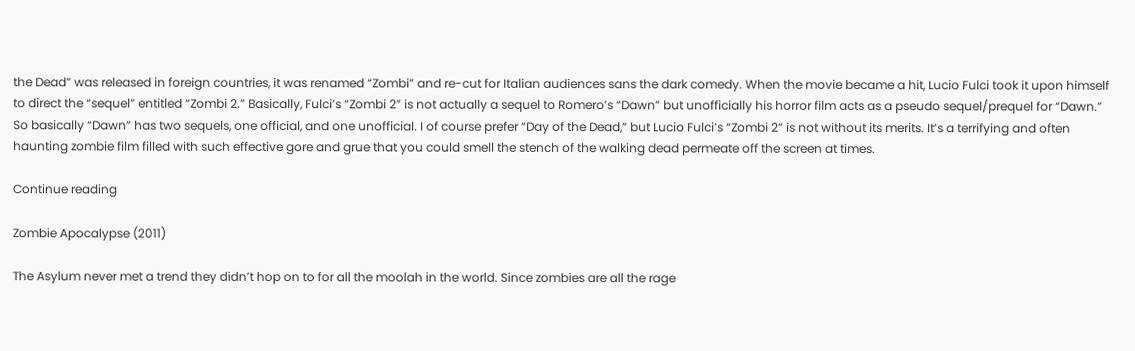the Dead” was released in foreign countries, it was renamed “Zombi” and re-cut for Italian audiences sans the dark comedy. When the movie became a hit, Lucio Fulci took it upon himself to direct the “sequel” entitled “Zombi 2.” Basically, Fulci’s “Zombi 2” is not actually a sequel to Romero’s “Dawn” but unofficially his horror film acts as a pseudo sequel/prequel for “Dawn.” So basically “Dawn” has two sequels, one official, and one unofficial. I of course prefer “Day of the Dead,” but Lucio Fulci’s “Zombi 2” is not without its merits. It’s a terrifying and often haunting zombie film filled with such effective gore and grue that you could smell the stench of the walking dead permeate off the screen at times.

Continue reading

Zombie Apocalypse (2011)

The Asylum never met a trend they didn’t hop on to for all the moolah in the world. Since zombies are all the rage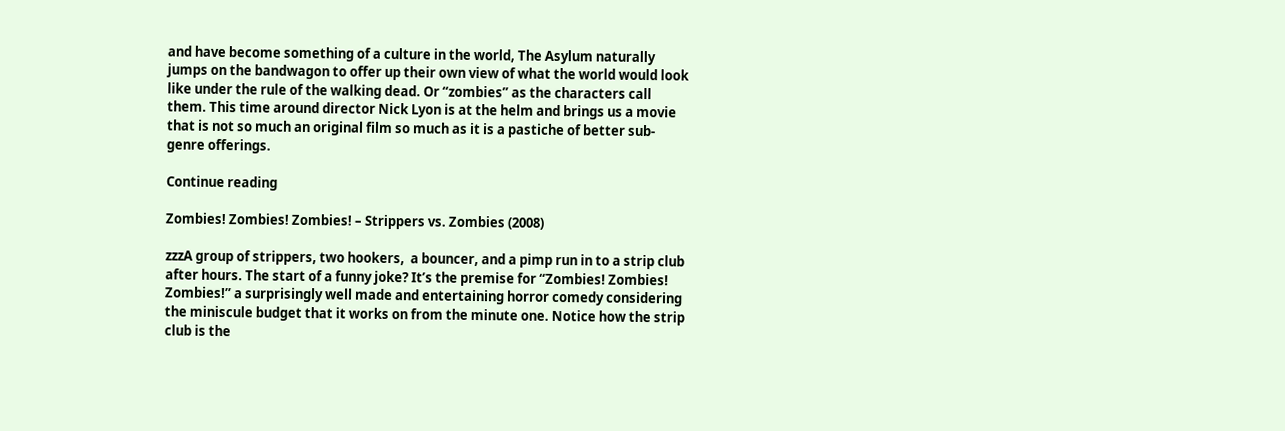and have become something of a culture in the world, The Asylum naturally jumps on the bandwagon to offer up their own view of what the world would look like under the rule of the walking dead. Or “zombies” as the characters call them. This time around director Nick Lyon is at the helm and brings us a movie that is not so much an original film so much as it is a pastiche of better sub-genre offerings.

Continue reading

Zombies! Zombies! Zombies! – Strippers vs. Zombies (2008)

zzzA group of strippers, two hookers,  a bouncer, and a pimp run in to a strip club after hours. The start of a funny joke? It’s the premise for “Zombies! Zombies! Zombies!” a surprisingly well made and entertaining horror comedy considering the miniscule budget that it works on from the minute one. Notice how the strip club is the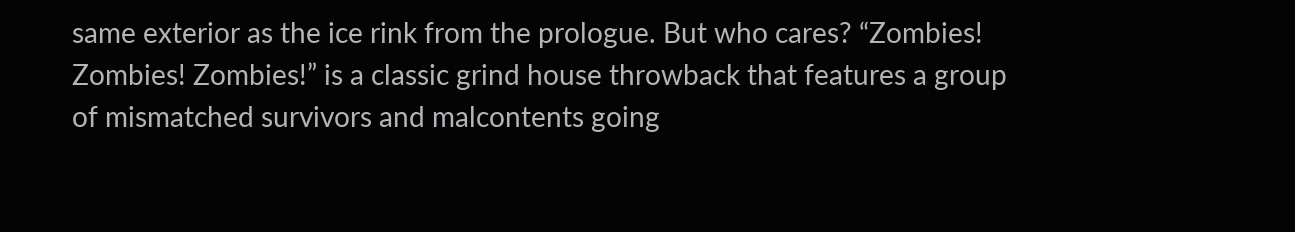same exterior as the ice rink from the prologue. But who cares? “Zombies! Zombies! Zombies!” is a classic grind house throwback that features a group of mismatched survivors and malcontents going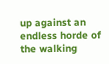up against an endless horde of the walking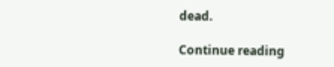dead.

Continue reading